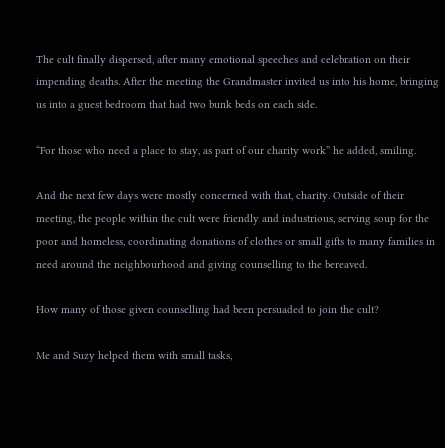The cult finally dispersed, after many emotional speeches and celebration on their impending deaths. After the meeting the Grandmaster invited us into his home, bringing us into a guest bedroom that had two bunk beds on each side.

“For those who need a place to stay, as part of our charity work” he added, smiling.

And the next few days were mostly concerned with that, charity. Outside of their meeting, the people within the cult were friendly and industrious, serving soup for the poor and homeless, coordinating donations of clothes or small gifts to many families in need around the neighbourhood and giving counselling to the bereaved.

How many of those given counselling had been persuaded to join the cult?

Me and Suzy helped them with small tasks,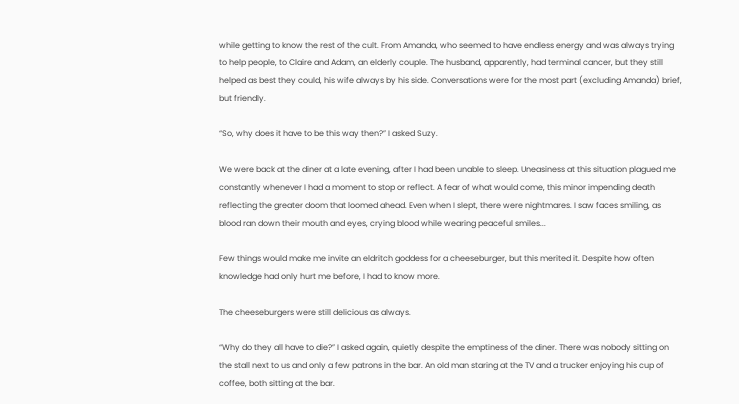while getting to know the rest of the cult. From Amanda, who seemed to have endless energy and was always trying to help people, to Claire and Adam, an elderly couple. The husband, apparently, had terminal cancer, but they still helped as best they could, his wife always by his side. Conversations were for the most part (excluding Amanda) brief, but friendly.

“So, why does it have to be this way then?” I asked Suzy.

We were back at the diner at a late evening, after I had been unable to sleep. Uneasiness at this situation plagued me constantly whenever I had a moment to stop or reflect. A fear of what would come, this minor impending death reflecting the greater doom that loomed ahead. Even when I slept, there were nightmares. I saw faces smiling, as blood ran down their mouth and eyes, crying blood while wearing peaceful smiles...

Few things would make me invite an eldritch goddess for a cheeseburger, but this merited it. Despite how often knowledge had only hurt me before, I had to know more.

The cheeseburgers were still delicious as always.

“Why do they all have to die?” I asked again, quietly despite the emptiness of the diner. There was nobody sitting on the stall next to us and only a few patrons in the bar. An old man staring at the TV and a trucker enjoying his cup of coffee, both sitting at the bar.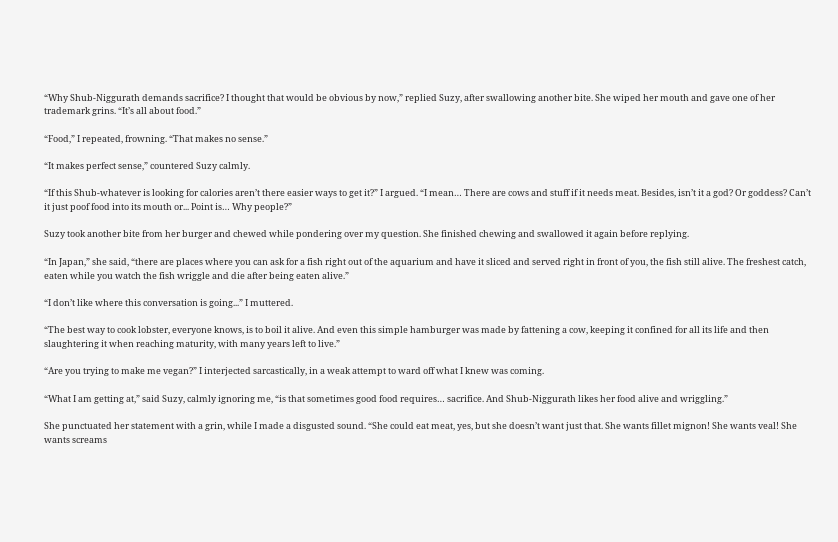“Why Shub-Niggurath demands sacrifice? I thought that would be obvious by now,” replied Suzy, after swallowing another bite. She wiped her mouth and gave one of her trademark grins. “It’s all about food.”

“Food,” I repeated, frowning. “That makes no sense.”

“It makes perfect sense,” countered Suzy calmly.

“If this Shub-whatever is looking for calories aren’t there easier ways to get it?” I argued. “I mean… There are cows and stuff if it needs meat. Besides, isn’t it a god? Or goddess? Can’t it just poof food into its mouth or... Point is… Why people?”

Suzy took another bite from her burger and chewed while pondering over my question. She finished chewing and swallowed it again before replying.

“In Japan,” she said, “there are places where you can ask for a fish right out of the aquarium and have it sliced and served right in front of you, the fish still alive. The freshest catch, eaten while you watch the fish wriggle and die after being eaten alive.”

“I don’t like where this conversation is going...” I muttered.

“The best way to cook lobster, everyone knows, is to boil it alive. And even this simple hamburger was made by fattening a cow, keeping it confined for all its life and then slaughtering it when reaching maturity, with many years left to live.”

“Are you trying to make me vegan?” I interjected sarcastically, in a weak attempt to ward off what I knew was coming.

“What I am getting at,” said Suzy, calmly ignoring me, “is that sometimes good food requires… sacrifice. And Shub-Niggurath likes her food alive and wriggling.”

She punctuated her statement with a grin, while I made a disgusted sound. “She could eat meat, yes, but she doesn’t want just that. She wants fillet mignon! She wants veal! She wants screams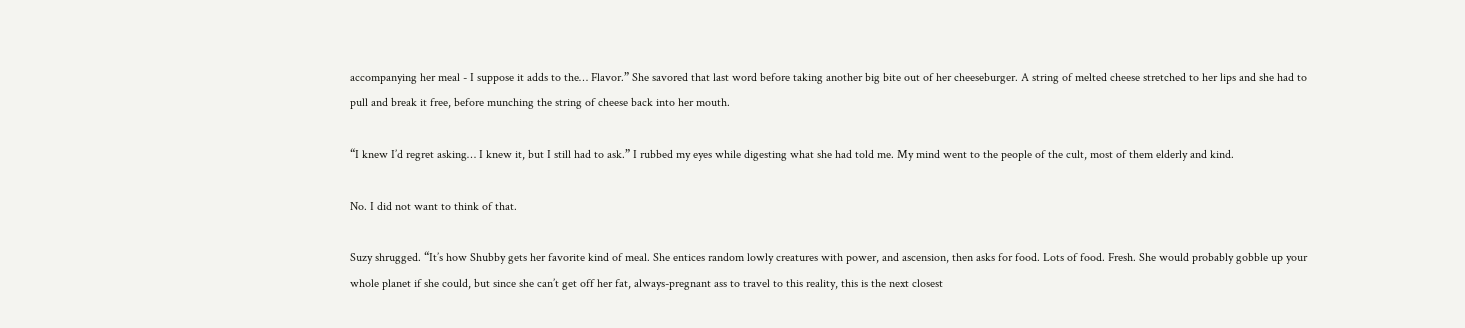accompanying her meal - I suppose it adds to the… Flavor.” She savored that last word before taking another big bite out of her cheeseburger. A string of melted cheese stretched to her lips and she had to pull and break it free, before munching the string of cheese back into her mouth.

“I knew I’d regret asking… I knew it, but I still had to ask.” I rubbed my eyes while digesting what she had told me. My mind went to the people of the cult, most of them elderly and kind.

No. I did not want to think of that.

Suzy shrugged. “It’s how Shubby gets her favorite kind of meal. She entices random lowly creatures with power, and ascension, then asks for food. Lots of food. Fresh. She would probably gobble up your whole planet if she could, but since she can’t get off her fat, always-pregnant ass to travel to this reality, this is the next closest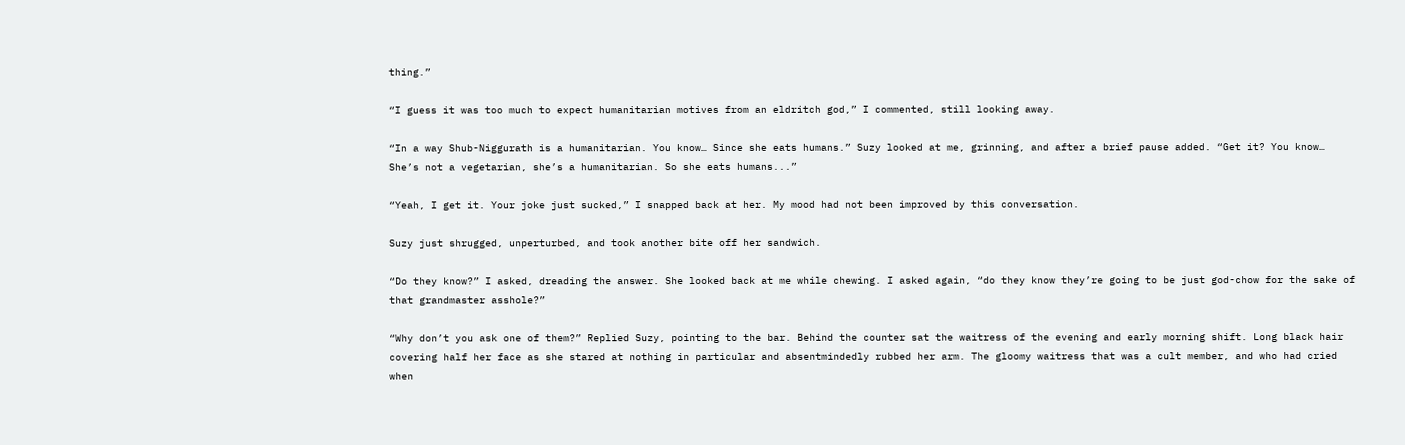thing.”

“I guess it was too much to expect humanitarian motives from an eldritch god,” I commented, still looking away.

“In a way Shub-Niggurath is a humanitarian. You know… Since she eats humans.” Suzy looked at me, grinning, and after a brief pause added. “Get it? You know… She’s not a vegetarian, she’s a humanitarian. So she eats humans...”

“Yeah, I get it. Your joke just sucked,” I snapped back at her. My mood had not been improved by this conversation.

Suzy just shrugged, unperturbed, and took another bite off her sandwich.

“Do they know?” I asked, dreading the answer. She looked back at me while chewing. I asked again, “do they know they’re going to be just god-chow for the sake of that grandmaster asshole?”

“Why don’t you ask one of them?” Replied Suzy, pointing to the bar. Behind the counter sat the waitress of the evening and early morning shift. Long black hair covering half her face as she stared at nothing in particular and absentmindedly rubbed her arm. The gloomy waitress that was a cult member, and who had cried when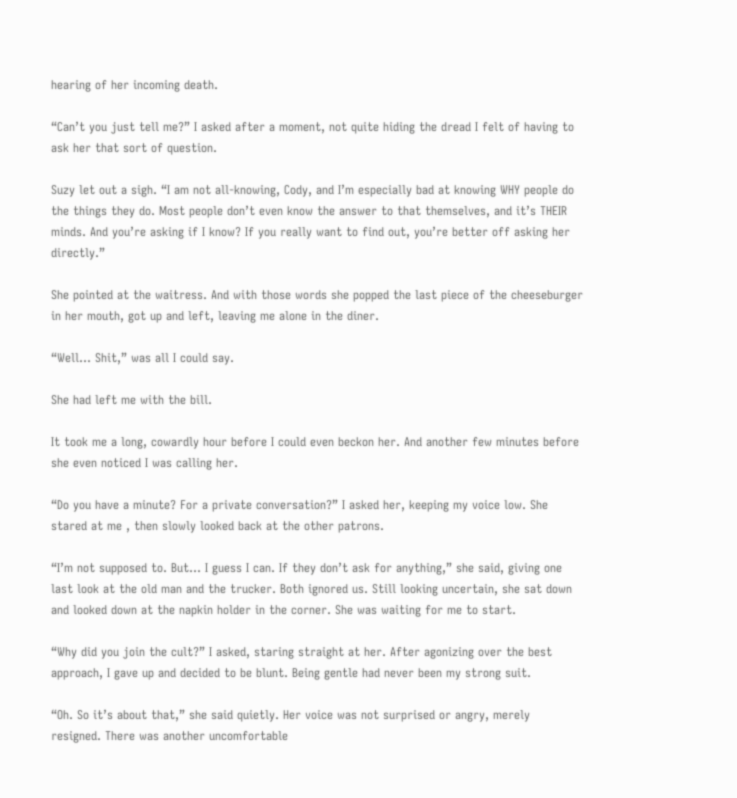hearing of her incoming death.

“Can’t you just tell me?” I asked after a moment, not quite hiding the dread I felt of having to ask her that sort of question.

Suzy let out a sigh. “I am not all-knowing, Cody, and I’m especially bad at knowing WHY people do the things they do. Most people don’t even know the answer to that themselves, and it’s THEIR minds. And you’re asking if I know? If you really want to find out, you’re better off asking her directly.”

She pointed at the waitress. And with those words she popped the last piece of the cheeseburger in her mouth, got up and left, leaving me alone in the diner.

“Well… Shit,” was all I could say.

She had left me with the bill.

It took me a long, cowardly hour before I could even beckon her. And another few minutes before she even noticed I was calling her.

“Do you have a minute? For a private conversation?” I asked her, keeping my voice low. She stared at me , then slowly looked back at the other patrons.

“I’m not supposed to. But… I guess I can. If they don’t ask for anything,” she said, giving one last look at the old man and the trucker. Both ignored us. Still looking uncertain, she sat down and looked down at the napkin holder in the corner. She was waiting for me to start.

“Why did you join the cult?” I asked, staring straight at her. After agonizing over the best approach, I gave up and decided to be blunt. Being gentle had never been my strong suit.

“Oh. So it’s about that,” she said quietly. Her voice was not surprised or angry, merely resigned. There was another uncomfortable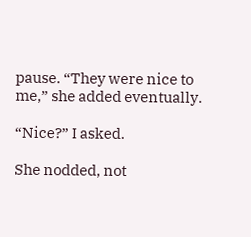pause. “They were nice to me,” she added eventually.

“Nice?” I asked.

She nodded, not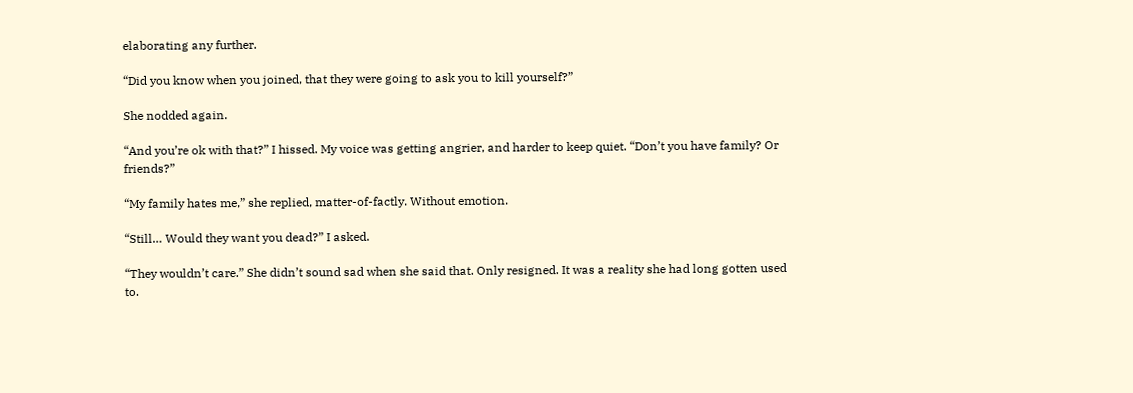elaborating any further.

“Did you know when you joined, that they were going to ask you to kill yourself?”

She nodded again.

“And you’re ok with that?” I hissed. My voice was getting angrier, and harder to keep quiet. “Don’t you have family? Or friends?”

“My family hates me,” she replied, matter-of-factly. Without emotion.

“Still… Would they want you dead?” I asked.

“They wouldn’t care.” She didn’t sound sad when she said that. Only resigned. It was a reality she had long gotten used to.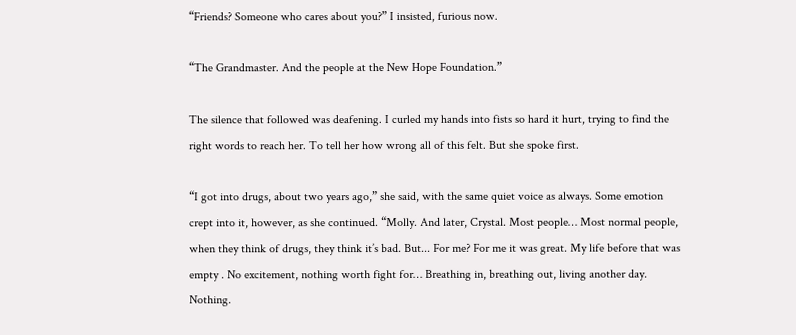“Friends? Someone who cares about you?” I insisted, furious now.

“The Grandmaster. And the people at the New Hope Foundation.”

The silence that followed was deafening. I curled my hands into fists so hard it hurt, trying to find the right words to reach her. To tell her how wrong all of this felt. But she spoke first.

“I got into drugs, about two years ago,” she said, with the same quiet voice as always. Some emotion crept into it, however, as she continued. “Molly. And later, Crystal. Most people… Most normal people, when they think of drugs, they think it’s bad. But... For me? For me it was great. My life before that was empty . No excitement, nothing worth fight for… Breathing in, breathing out, living another day. Nothing.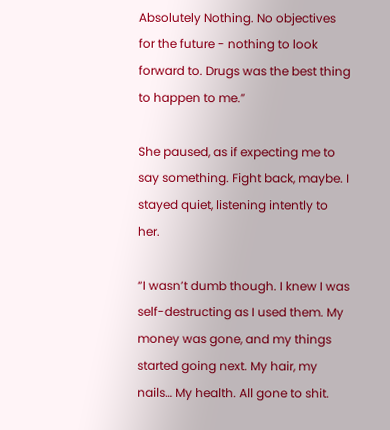Absolutely Nothing. No objectives for the future - nothing to look forward to. Drugs was the best thing to happen to me.”

She paused, as if expecting me to say something. Fight back, maybe. I stayed quiet, listening intently to her.

“I wasn’t dumb though. I knew I was self-destructing as I used them. My money was gone, and my things started going next. My hair, my nails… My health. All gone to shit.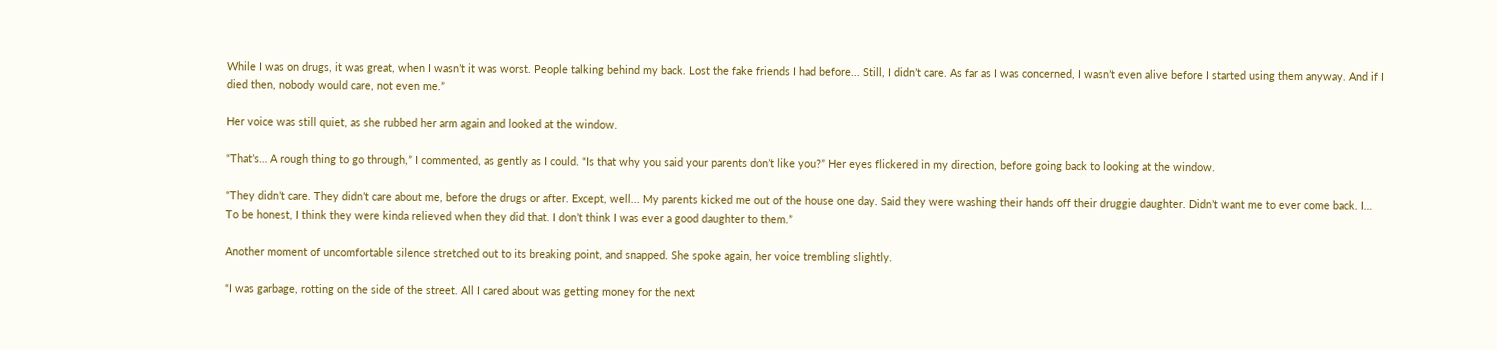While I was on drugs, it was great, when I wasn’t it was worst. People talking behind my back. Lost the fake friends I had before... Still, I didn’t care. As far as I was concerned, I wasn’t even alive before I started using them anyway. And if I died then, nobody would care, not even me.”

Her voice was still quiet, as she rubbed her arm again and looked at the window.

“That’s… A rough thing to go through,” I commented, as gently as I could. “Is that why you said your parents don’t like you?” Her eyes flickered in my direction, before going back to looking at the window.

“They didn’t care. They didn’t care about me, before the drugs or after. Except, well... My parents kicked me out of the house one day. Said they were washing their hands off their druggie daughter. Didn’t want me to ever come back. I… To be honest, I think they were kinda relieved when they did that. I don’t think I was ever a good daughter to them.”

Another moment of uncomfortable silence stretched out to its breaking point, and snapped. She spoke again, her voice trembling slightly.

“I was garbage, rotting on the side of the street. All I cared about was getting money for the next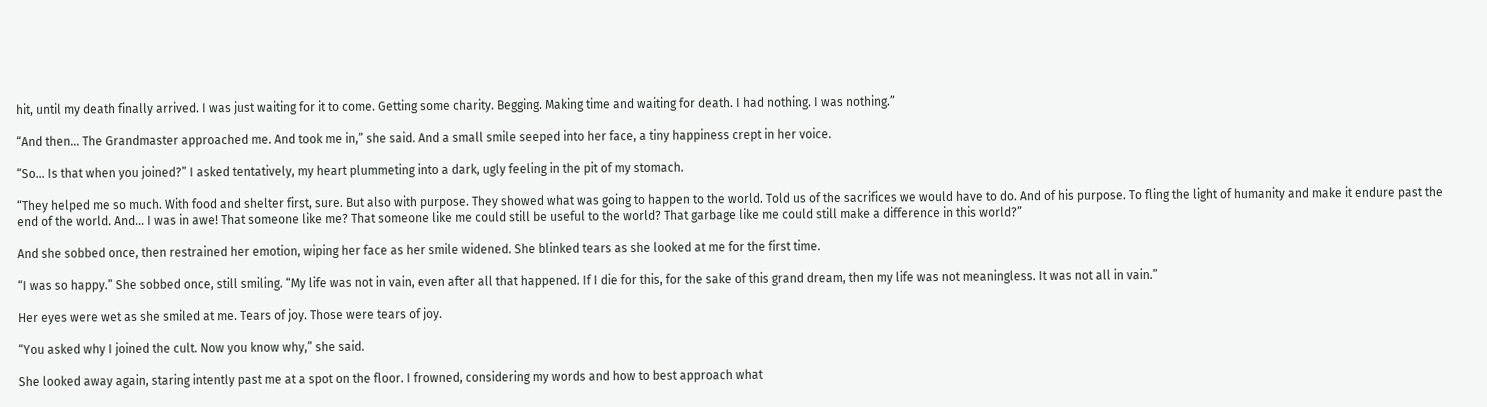hit, until my death finally arrived. I was just waiting for it to come. Getting some charity. Begging. Making time and waiting for death. I had nothing. I was nothing.”

“And then… The Grandmaster approached me. And took me in,” she said. And a small smile seeped into her face, a tiny happiness crept in her voice.

“So… Is that when you joined?” I asked tentatively, my heart plummeting into a dark, ugly feeling in the pit of my stomach.

“They helped me so much. With food and shelter first, sure. But also with purpose. They showed what was going to happen to the world. Told us of the sacrifices we would have to do. And of his purpose. To fling the light of humanity and make it endure past the end of the world. And… I was in awe! That someone like me? That someone like me could still be useful to the world? That garbage like me could still make a difference in this world?”

And she sobbed once, then restrained her emotion, wiping her face as her smile widened. She blinked tears as she looked at me for the first time.

“I was so happy.” She sobbed once, still smiling. “My life was not in vain, even after all that happened. If I die for this, for the sake of this grand dream, then my life was not meaningless. It was not all in vain.”

Her eyes were wet as she smiled at me. Tears of joy. Those were tears of joy.

“You asked why I joined the cult. Now you know why,” she said.

She looked away again, staring intently past me at a spot on the floor. I frowned, considering my words and how to best approach what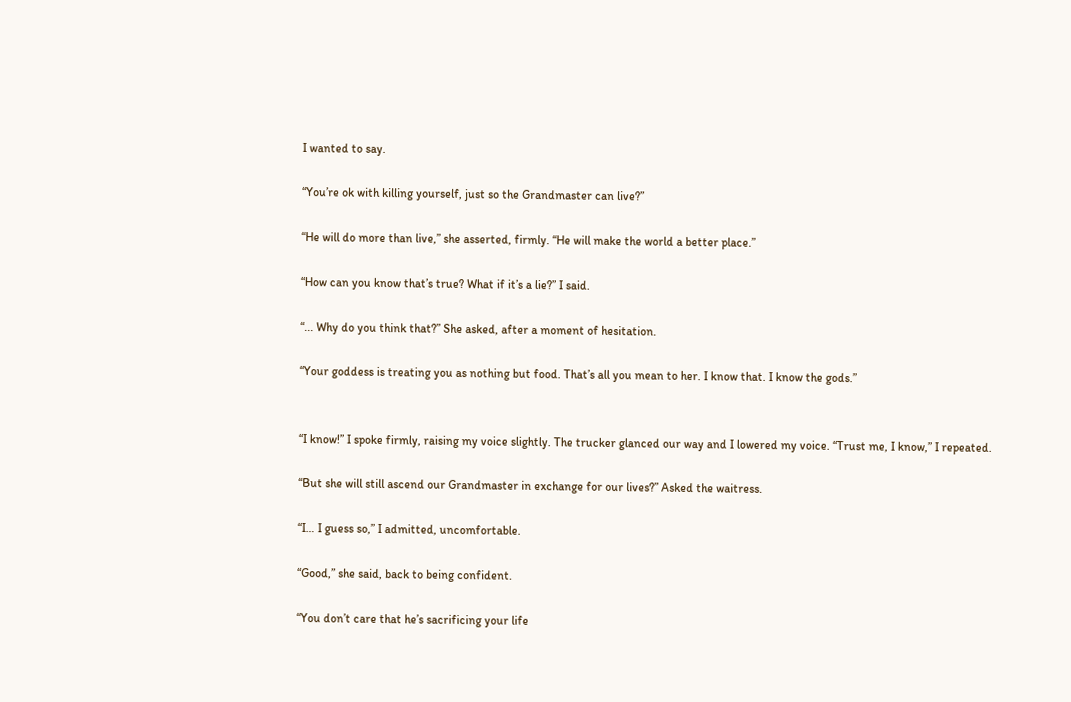I wanted to say.

“You’re ok with killing yourself, just so the Grandmaster can live?”

“He will do more than live,” she asserted, firmly. “He will make the world a better place.”

“How can you know that’s true? What if it’s a lie?” I said.

“... Why do you think that?” She asked, after a moment of hesitation.

“Your goddess is treating you as nothing but food. That’s all you mean to her. I know that. I know the gods.”


“I know!” I spoke firmly, raising my voice slightly. The trucker glanced our way and I lowered my voice. “Trust me, I know,” I repeated.

“But she will still ascend our Grandmaster in exchange for our lives?” Asked the waitress.

“I… I guess so,” I admitted, uncomfortable.

“Good,” she said, back to being confident.

“You don’t care that he’s sacrificing your life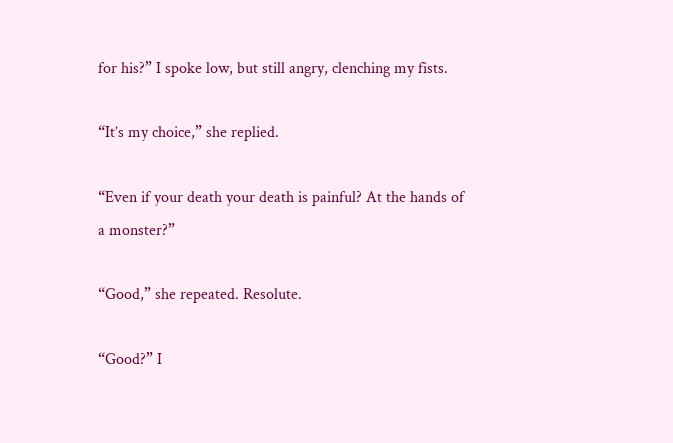for his?” I spoke low, but still angry, clenching my fists.

“It’s my choice,” she replied.

“Even if your death your death is painful? At the hands of a monster?”

“Good,” she repeated. Resolute.

“Good?” I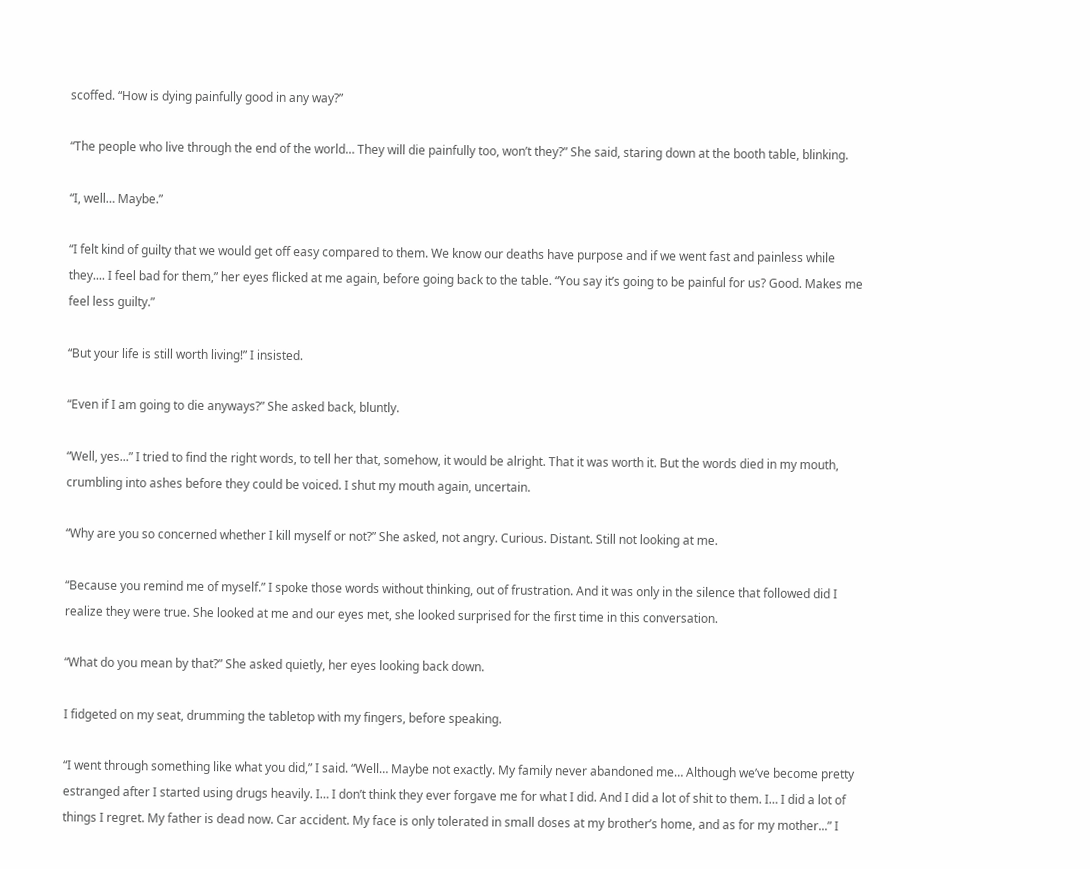scoffed. “How is dying painfully good in any way?”

“The people who live through the end of the world… They will die painfully too, won’t they?” She said, staring down at the booth table, blinking.

“I, well… Maybe.”

“I felt kind of guilty that we would get off easy compared to them. We know our deaths have purpose and if we went fast and painless while they.... I feel bad for them,” her eyes flicked at me again, before going back to the table. “You say it’s going to be painful for us? Good. Makes me feel less guilty.”

“But your life is still worth living!” I insisted.

“Even if I am going to die anyways?” She asked back, bluntly.

“Well, yes...” I tried to find the right words, to tell her that, somehow, it would be alright. That it was worth it. But the words died in my mouth, crumbling into ashes before they could be voiced. I shut my mouth again, uncertain.

“Why are you so concerned whether I kill myself or not?” She asked, not angry. Curious. Distant. Still not looking at me.

“Because you remind me of myself.” I spoke those words without thinking, out of frustration. And it was only in the silence that followed did I realize they were true. She looked at me and our eyes met, she looked surprised for the first time in this conversation.

“What do you mean by that?” She asked quietly, her eyes looking back down.

I fidgeted on my seat, drumming the tabletop with my fingers, before speaking.

“I went through something like what you did,” I said. “Well… Maybe not exactly. My family never abandoned me… Although we’ve become pretty estranged after I started using drugs heavily. I… I don’t think they ever forgave me for what I did. And I did a lot of shit to them. I… I did a lot of things I regret. My father is dead now. Car accident. My face is only tolerated in small doses at my brother’s home, and as for my mother...” I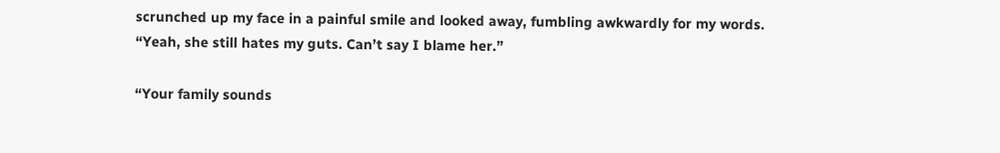scrunched up my face in a painful smile and looked away, fumbling awkwardly for my words. “Yeah, she still hates my guts. Can’t say I blame her.”

“Your family sounds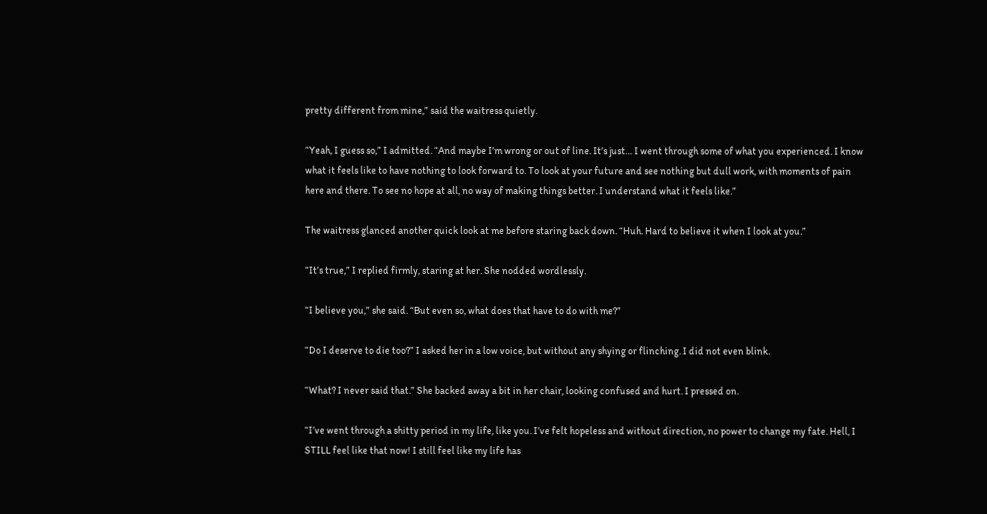pretty different from mine,” said the waitress quietly.

“Yeah, I guess so,” I admitted. “And maybe I’m wrong or out of line. It’s just… I went through some of what you experienced. I know what it feels like to have nothing to look forward to. To look at your future and see nothing but dull work, with moments of pain here and there. To see no hope at all, no way of making things better. I understand what it feels like.”

The waitress glanced another quick look at me before staring back down. “Huh. Hard to believe it when I look at you.”

“It’s true,” I replied firmly, staring at her. She nodded wordlessly.

“I believe you,” she said. “But even so, what does that have to do with me?”

“Do I deserve to die too?” I asked her in a low voice, but without any shying or flinching. I did not even blink.

“What? I never said that.” She backed away a bit in her chair, looking confused and hurt. I pressed on.

“I’ve went through a shitty period in my life, like you. I’ve felt hopeless and without direction, no power to change my fate. Hell, I STILL feel like that now! I still feel like my life has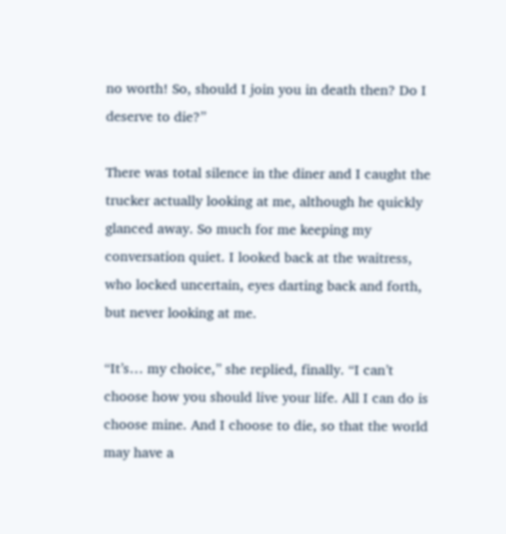no worth! So, should I join you in death then? Do I deserve to die?”

There was total silence in the diner and I caught the trucker actually looking at me, although he quickly glanced away. So much for me keeping my conversation quiet. I looked back at the waitress, who locked uncertain, eyes darting back and forth, but never looking at me.

“It’s… my choice,” she replied, finally. “I can’t choose how you should live your life. All I can do is choose mine. And I choose to die, so that the world may have a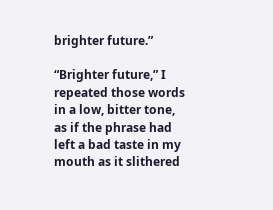brighter future.”

“Brighter future,” I repeated those words in a low, bitter tone, as if the phrase had left a bad taste in my mouth as it slithered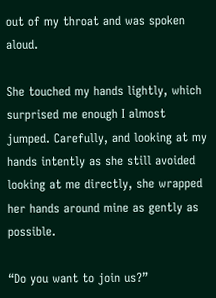out of my throat and was spoken aloud.

She touched my hands lightly, which surprised me enough I almost jumped. Carefully, and looking at my hands intently as she still avoided looking at me directly, she wrapped her hands around mine as gently as possible.

“Do you want to join us?”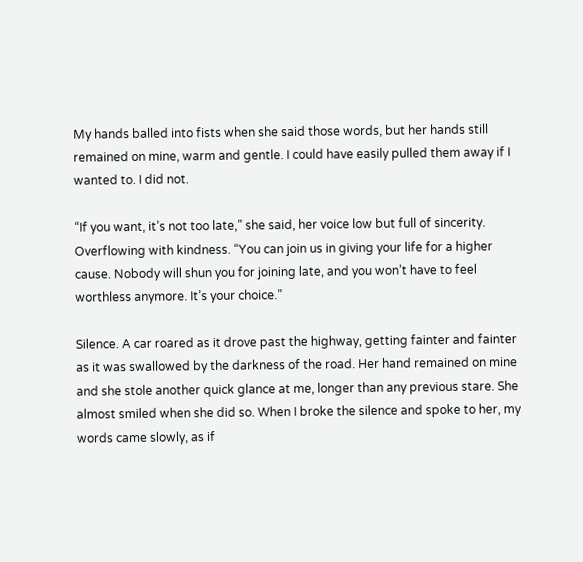My hands balled into fists when she said those words, but her hands still remained on mine, warm and gentle. I could have easily pulled them away if I wanted to. I did not.

“If you want, it’s not too late,” she said, her voice low but full of sincerity. Overflowing with kindness. “You can join us in giving your life for a higher cause. Nobody will shun you for joining late, and you won’t have to feel worthless anymore. It’s your choice.”

Silence. A car roared as it drove past the highway, getting fainter and fainter as it was swallowed by the darkness of the road. Her hand remained on mine and she stole another quick glance at me, longer than any previous stare. She almost smiled when she did so. When I broke the silence and spoke to her, my words came slowly, as if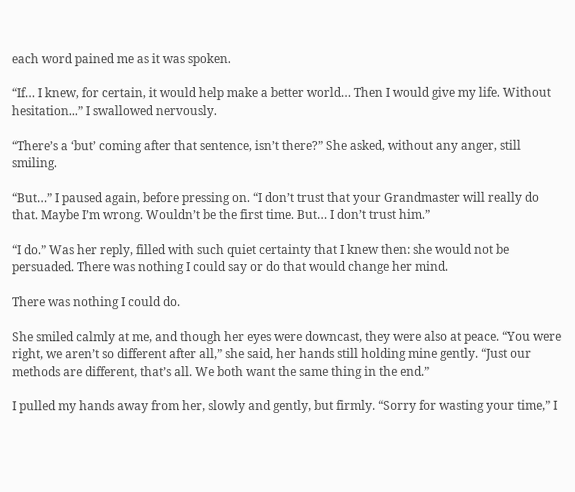each word pained me as it was spoken.

“If… I knew, for certain, it would help make a better world… Then I would give my life. Without hesitation...” I swallowed nervously.

“There’s a ‘but’ coming after that sentence, isn’t there?” She asked, without any anger, still smiling.

“But…” I paused again, before pressing on. “I don’t trust that your Grandmaster will really do that. Maybe I’m wrong. Wouldn’t be the first time. But… I don’t trust him.”

“I do.” Was her reply, filled with such quiet certainty that I knew then: she would not be persuaded. There was nothing I could say or do that would change her mind.

There was nothing I could do.

She smiled calmly at me, and though her eyes were downcast, they were also at peace. “You were right, we aren’t so different after all,” she said, her hands still holding mine gently. “Just our methods are different, that’s all. We both want the same thing in the end.”

I pulled my hands away from her, slowly and gently, but firmly. “Sorry for wasting your time,” I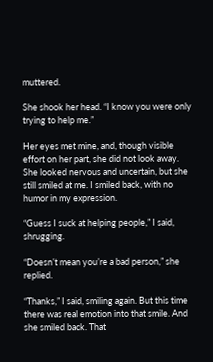muttered.

She shook her head. “I know you were only trying to help me.”

Her eyes met mine, and, though visible effort on her part, she did not look away. She looked nervous and uncertain, but she still smiled at me. I smiled back, with no humor in my expression.

“Guess I suck at helping people,” I said, shrugging.

“Doesn’t mean you’re a bad person,” she replied.

“Thanks,” I said, smiling again. But this time there was real emotion into that smile. And she smiled back. That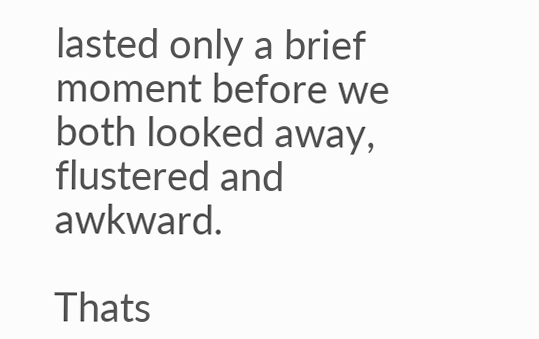lasted only a brief moment before we both looked away, flustered and awkward.

Thats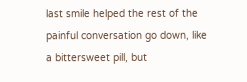last smile helped the rest of the painful conversation go down, like a bittersweet pill, but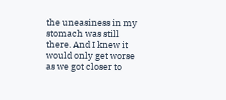the uneasiness in my stomach was still there. And I knew it would only get worse as we got closer to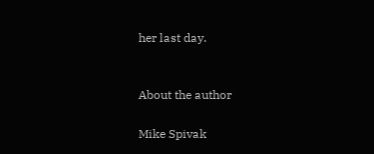her last day.


About the author

Mike Spivak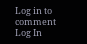Log in to comment
Log In